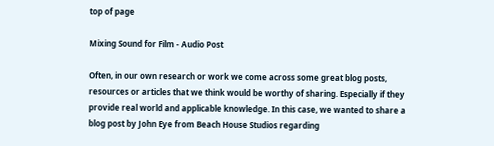top of page

Mixing Sound for Film - Audio Post

Often, in our own research or work we come across some great blog posts, resources or articles that we think would be worthy of sharing. Especially if they provide real world and applicable knowledge. In this case, we wanted to share a blog post by John Eye from Beach House Studios regarding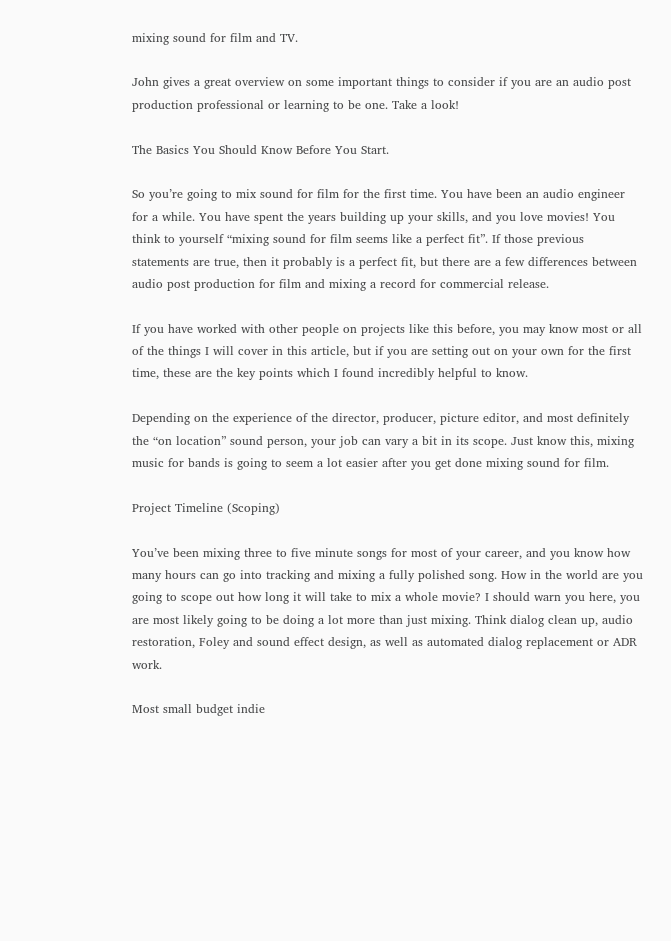mixing sound for film and TV.

John gives a great overview on some important things to consider if you are an audio post production professional or learning to be one. Take a look!

The Basics You Should Know Before You Start.

So you’re going to mix sound for film for the first time. You have been an audio engineer for a while. You have spent the years building up your skills, and you love movies! You think to yourself “mixing sound for film seems like a perfect fit”. If those previous statements are true, then it probably is a perfect fit, but there are a few differences between audio post production for film and mixing a record for commercial release.

If you have worked with other people on projects like this before, you may know most or all of the things I will cover in this article, but if you are setting out on your own for the first time, these are the key points which I found incredibly helpful to know.

Depending on the experience of the director, producer, picture editor, and most definitely the “on location” sound person, your job can vary a bit in its scope. Just know this, mixing music for bands is going to seem a lot easier after you get done mixing sound for film.

Project Timeline (Scoping)

You’ve been mixing three to five minute songs for most of your career, and you know how many hours can go into tracking and mixing a fully polished song. How in the world are you going to scope out how long it will take to mix a whole movie? I should warn you here, you are most likely going to be doing a lot more than just mixing. Think dialog clean up, audio restoration, Foley and sound effect design, as well as automated dialog replacement or ADR work.

Most small budget indie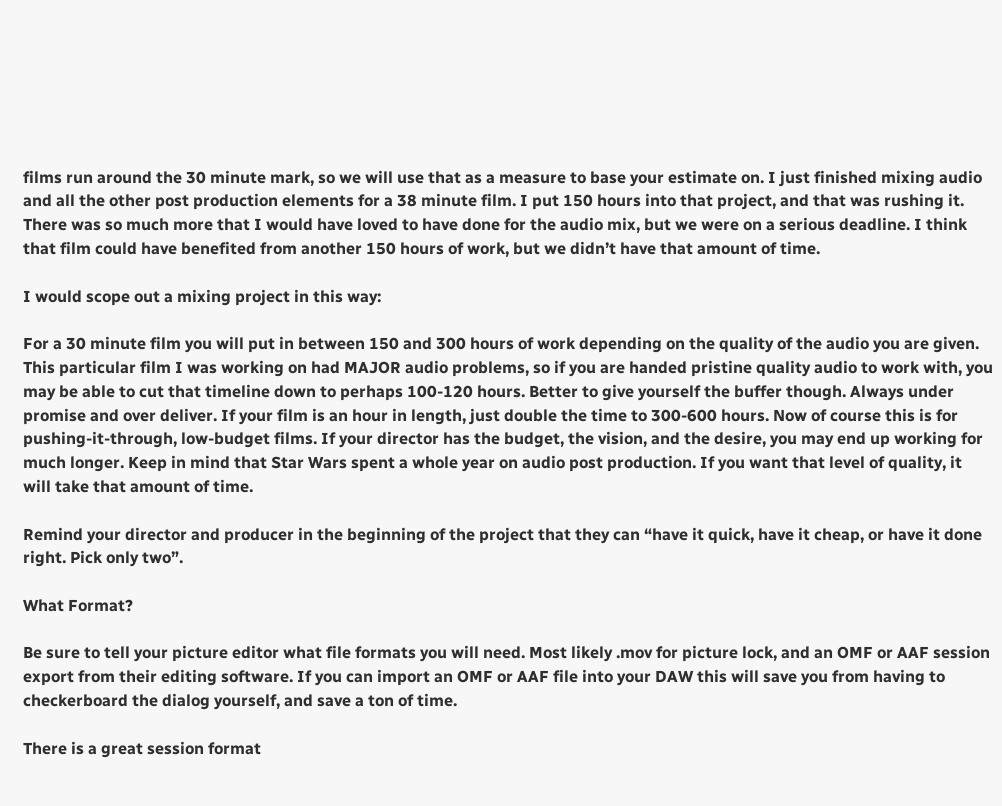films run around the 30 minute mark, so we will use that as a measure to base your estimate on. I just finished mixing audio and all the other post production elements for a 38 minute film. I put 150 hours into that project, and that was rushing it. There was so much more that I would have loved to have done for the audio mix, but we were on a serious deadline. I think that film could have benefited from another 150 hours of work, but we didn’t have that amount of time.

I would scope out a mixing project in this way:

For a 30 minute film you will put in between 150 and 300 hours of work depending on the quality of the audio you are given. This particular film I was working on had MAJOR audio problems, so if you are handed pristine quality audio to work with, you may be able to cut that timeline down to perhaps 100-120 hours. Better to give yourself the buffer though. Always under promise and over deliver. If your film is an hour in length, just double the time to 300-600 hours. Now of course this is for pushing-it-through, low-budget films. If your director has the budget, the vision, and the desire, you may end up working for much longer. Keep in mind that Star Wars spent a whole year on audio post production. If you want that level of quality, it will take that amount of time.

Remind your director and producer in the beginning of the project that they can “have it quick, have it cheap, or have it done right. Pick only two”.

What Format?

Be sure to tell your picture editor what file formats you will need. Most likely .mov for picture lock, and an OMF or AAF session export from their editing software. If you can import an OMF or AAF file into your DAW this will save you from having to checkerboard the dialog yourself, and save a ton of time.

There is a great session format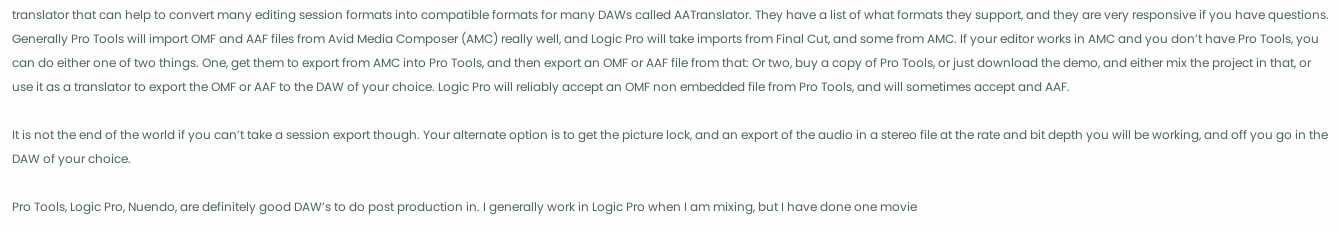translator that can help to convert many editing session formats into compatible formats for many DAWs called AATranslator. They have a list of what formats they support, and they are very responsive if you have questions. Generally Pro Tools will import OMF and AAF files from Avid Media Composer (AMC) really well, and Logic Pro will take imports from Final Cut, and some from AMC. If your editor works in AMC and you don’t have Pro Tools, you can do either one of two things. One, get them to export from AMC into Pro Tools, and then export an OMF or AAF file from that: Or two, buy a copy of Pro Tools, or just download the demo, and either mix the project in that, or use it as a translator to export the OMF or AAF to the DAW of your choice. Logic Pro will reliably accept an OMF non embedded file from Pro Tools, and will sometimes accept and AAF.

It is not the end of the world if you can’t take a session export though. Your alternate option is to get the picture lock, and an export of the audio in a stereo file at the rate and bit depth you will be working, and off you go in the DAW of your choice.

Pro Tools, Logic Pro, Nuendo, are definitely good DAW’s to do post production in. I generally work in Logic Pro when I am mixing, but I have done one movie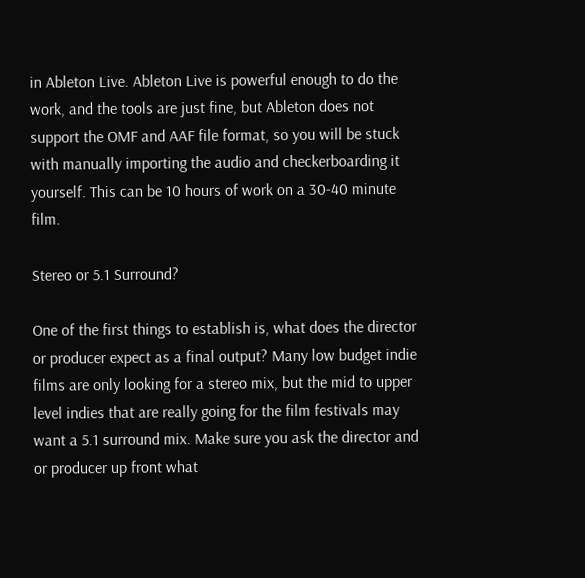in Ableton Live. Ableton Live is powerful enough to do the work, and the tools are just fine, but Ableton does not support the OMF and AAF file format, so you will be stuck with manually importing the audio and checkerboarding it yourself. This can be 10 hours of work on a 30-40 minute film.

Stereo or 5.1 Surround?

One of the first things to establish is, what does the director or producer expect as a final output? Many low budget indie films are only looking for a stereo mix, but the mid to upper level indies that are really going for the film festivals may want a 5.1 surround mix. Make sure you ask the director and or producer up front what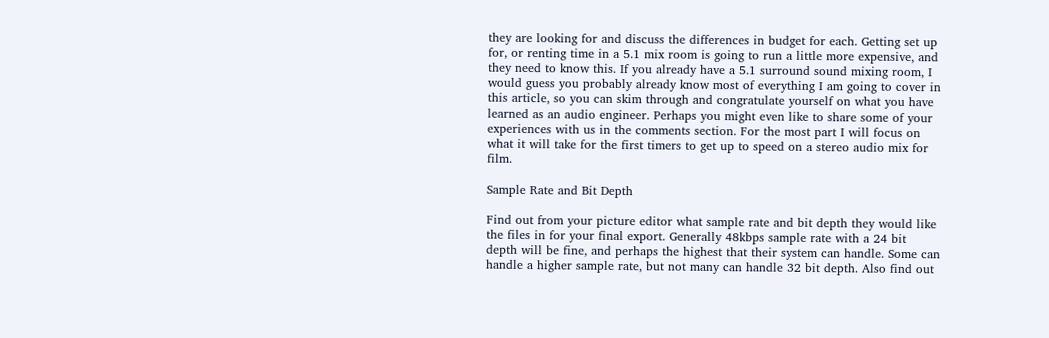they are looking for and discuss the differences in budget for each. Getting set up for, or renting time in a 5.1 mix room is going to run a little more expensive, and they need to know this. If you already have a 5.1 surround sound mixing room, I would guess you probably already know most of everything I am going to cover in this article, so you can skim through and congratulate yourself on what you have learned as an audio engineer. Perhaps you might even like to share some of your experiences with us in the comments section. For the most part I will focus on what it will take for the first timers to get up to speed on a stereo audio mix for film.

Sample Rate and Bit Depth

Find out from your picture editor what sample rate and bit depth they would like the files in for your final export. Generally 48kbps sample rate with a 24 bit depth will be fine, and perhaps the highest that their system can handle. Some can handle a higher sample rate, but not many can handle 32 bit depth. Also find out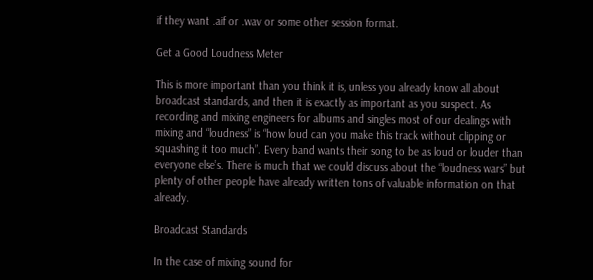if they want .aif or .wav or some other session format.

Get a Good Loudness Meter

This is more important than you think it is, unless you already know all about broadcast standards, and then it is exactly as important as you suspect. As recording and mixing engineers for albums and singles most of our dealings with mixing and “loudness” is “how loud can you make this track without clipping or squashing it too much”. Every band wants their song to be as loud or louder than everyone else’s. There is much that we could discuss about the “loudness wars” but plenty of other people have already written tons of valuable information on that already.

Broadcast Standards

In the case of mixing sound for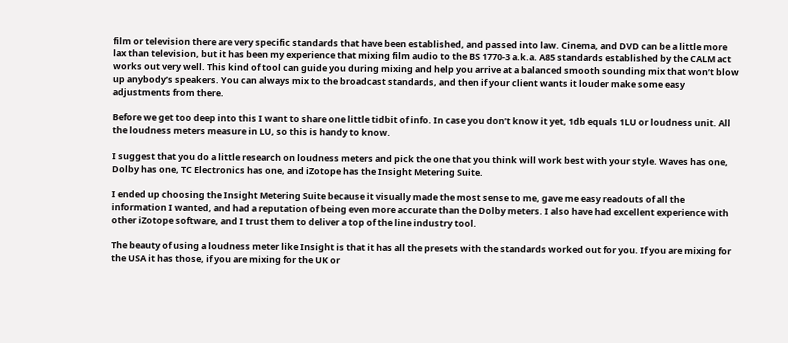film or television there are very specific standards that have been established, and passed into law. Cinema, and DVD can be a little more lax than television, but it has been my experience that mixing film audio to the BS 1770-3 a.k.a. A85 standards established by the CALM act works out very well. This kind of tool can guide you during mixing and help you arrive at a balanced smooth sounding mix that won’t blow up anybody’s speakers. You can always mix to the broadcast standards, and then if your client wants it louder make some easy adjustments from there.

Before we get too deep into this I want to share one little tidbit of info. In case you don’t know it yet, 1db equals 1LU or loudness unit. All the loudness meters measure in LU, so this is handy to know.

I suggest that you do a little research on loudness meters and pick the one that you think will work best with your style. Waves has one, Dolby has one, TC Electronics has one, and iZotope has the Insight Metering Suite.

I ended up choosing the Insight Metering Suite because it visually made the most sense to me, gave me easy readouts of all the information I wanted, and had a reputation of being even more accurate than the Dolby meters. I also have had excellent experience with other iZotope software, and I trust them to deliver a top of the line industry tool.

The beauty of using a loudness meter like Insight is that it has all the presets with the standards worked out for you. If you are mixing for the USA it has those, if you are mixing for the UK or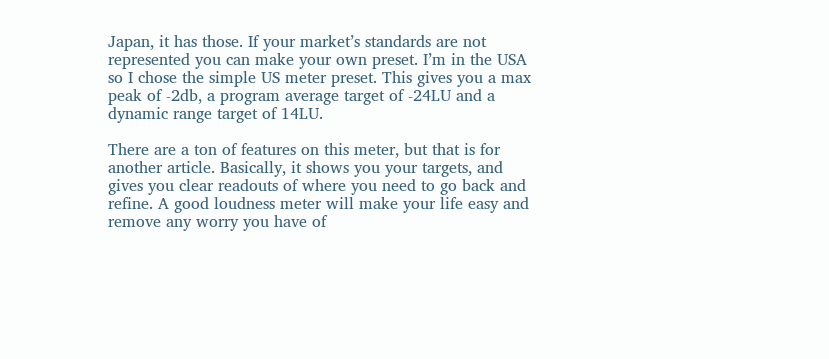Japan, it has those. If your market’s standards are not represented you can make your own preset. I’m in the USA so I chose the simple US meter preset. This gives you a max peak of -2db, a program average target of -24LU and a dynamic range target of 14LU.

There are a ton of features on this meter, but that is for another article. Basically, it shows you your targets, and gives you clear readouts of where you need to go back and refine. A good loudness meter will make your life easy and remove any worry you have of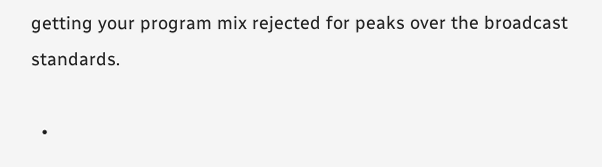getting your program mix rejected for peaks over the broadcast standards.

  •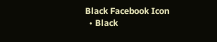Black Facebook Icon
  • Black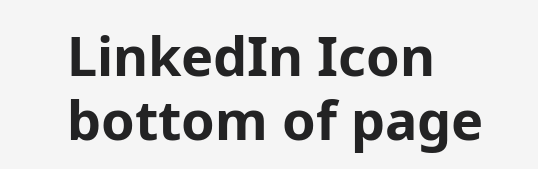LinkedIn Icon
bottom of page